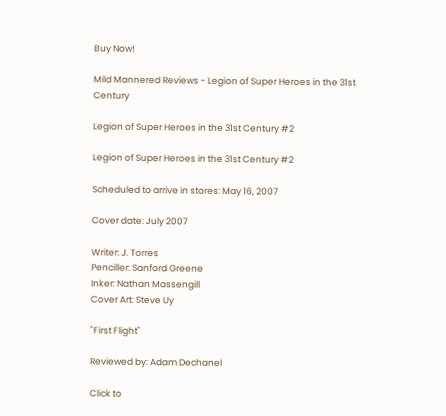Buy Now!

Mild Mannered Reviews - Legion of Super Heroes in the 31st Century

Legion of Super Heroes in the 31st Century #2

Legion of Super Heroes in the 31st Century #2

Scheduled to arrive in stores: May 16, 2007

Cover date: July 2007

Writer: J. Torres
Penciller: Sanford Greene
Inker: Nathan Massengill
Cover Art: Steve Uy

"First Flight"

Reviewed by: Adam Dechanel

Click to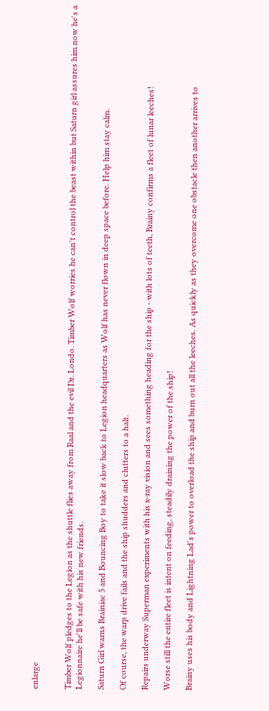enlarge


Timber Wolf pledges to the Legion as the shuttle flies away from Raal and the evil Dr. Londo. Timber Wolf worries he can't control the beast within but Saturn girl assures him now he's a Legionnaire he'll be safe with his new friends.

Saturn Girl warns Brainiac 5 and Bouncing Boy to take it slow back to Legion headquarters as Wolf has never flown in deep space before. Help him stay calm.

Of course, the warp drive fails and the ship shudders and clutters to a halt.

Repairs underway Superman experiments with his x-ray vision and sees something heading for the ship - with lots of teeth, Brainy confirms a fleet of lunar leeches!

Worse still the entire fleet is intent on feeding, steadily draining the power of the ship!

Brainy uses his body and Lightning Lad's power to overload the ship and burn out all the leeches. As quickly as they overcome one obstacle then another arrives to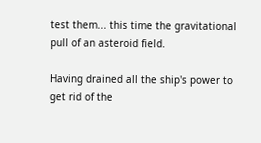test them... this time the gravitational pull of an asteroid field.

Having drained all the ship's power to get rid of the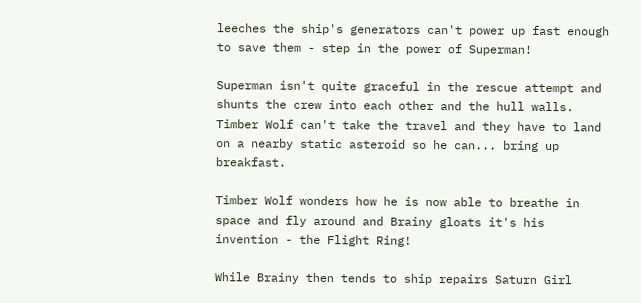leeches the ship's generators can't power up fast enough to save them - step in the power of Superman!

Superman isn't quite graceful in the rescue attempt and shunts the crew into each other and the hull walls. Timber Wolf can't take the travel and they have to land on a nearby static asteroid so he can... bring up breakfast.

Timber Wolf wonders how he is now able to breathe in space and fly around and Brainy gloats it's his invention - the Flight Ring!

While Brainy then tends to ship repairs Saturn Girl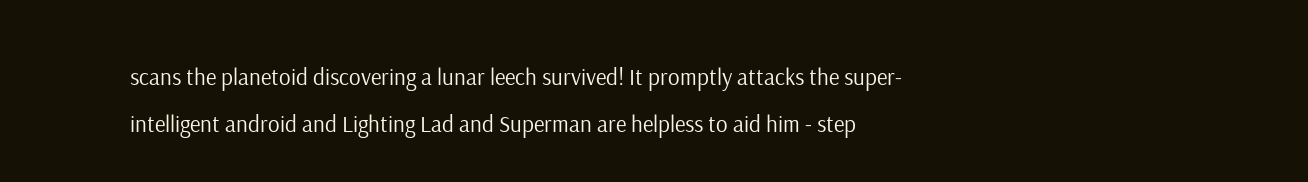scans the planetoid discovering a lunar leech survived! It promptly attacks the super-intelligent android and Lighting Lad and Superman are helpless to aid him - step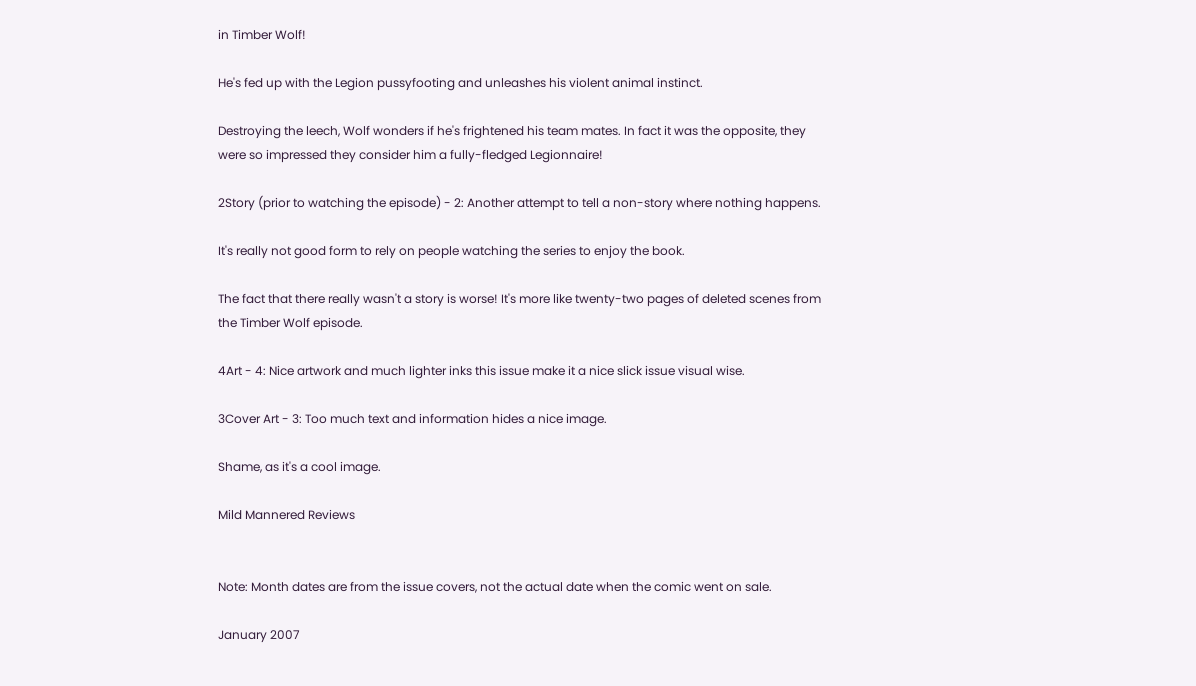in Timber Wolf!

He's fed up with the Legion pussyfooting and unleashes his violent animal instinct.

Destroying the leech, Wolf wonders if he's frightened his team mates. In fact it was the opposite, they were so impressed they consider him a fully-fledged Legionnaire!

2Story (prior to watching the episode) - 2: Another attempt to tell a non-story where nothing happens.

It's really not good form to rely on people watching the series to enjoy the book.

The fact that there really wasn't a story is worse! It's more like twenty-two pages of deleted scenes from the Timber Wolf episode.

4Art - 4: Nice artwork and much lighter inks this issue make it a nice slick issue visual wise.

3Cover Art - 3: Too much text and information hides a nice image.

Shame, as it's a cool image.

Mild Mannered Reviews


Note: Month dates are from the issue covers, not the actual date when the comic went on sale.

January 2007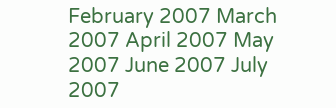February 2007 March 2007 April 2007 May 2007 June 2007 July 2007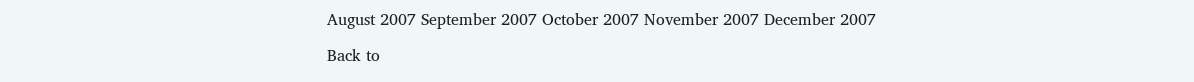August 2007 September 2007 October 2007 November 2007 December 2007

Back to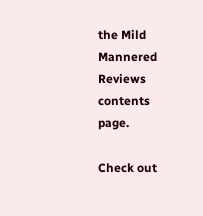the Mild Mannered Reviews contents page.

Check out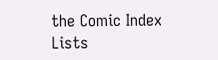the Comic Index Lists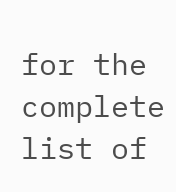for the complete list of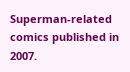Superman-related comics published in 2007.